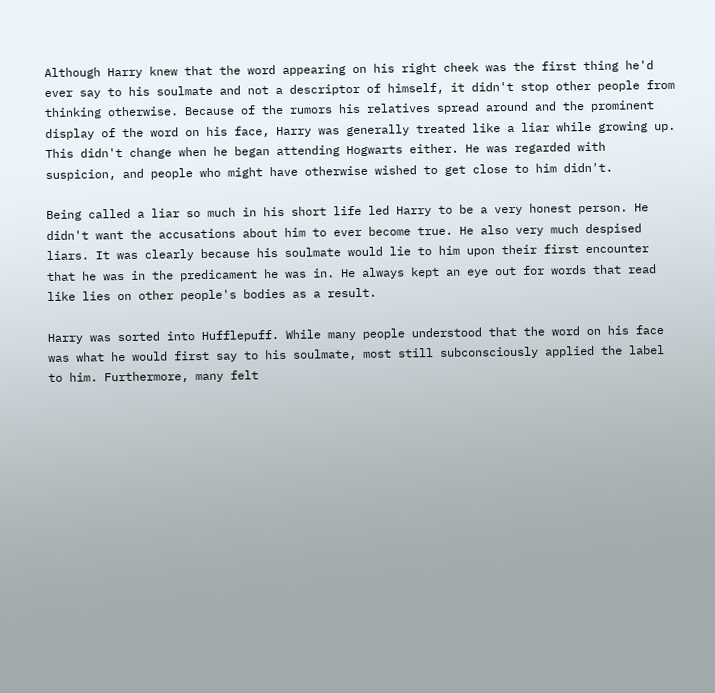Although Harry knew that the word appearing on his right cheek was the first thing he'd ever say to his soulmate and not a descriptor of himself, it didn't stop other people from thinking otherwise. Because of the rumors his relatives spread around and the prominent display of the word on his face, Harry was generally treated like a liar while growing up. This didn't change when he began attending Hogwarts either. He was regarded with suspicion, and people who might have otherwise wished to get close to him didn't.

Being called a liar so much in his short life led Harry to be a very honest person. He didn't want the accusations about him to ever become true. He also very much despised liars. It was clearly because his soulmate would lie to him upon their first encounter that he was in the predicament he was in. He always kept an eye out for words that read like lies on other people's bodies as a result.

Harry was sorted into Hufflepuff. While many people understood that the word on his face was what he would first say to his soulmate, most still subconsciously applied the label to him. Furthermore, many felt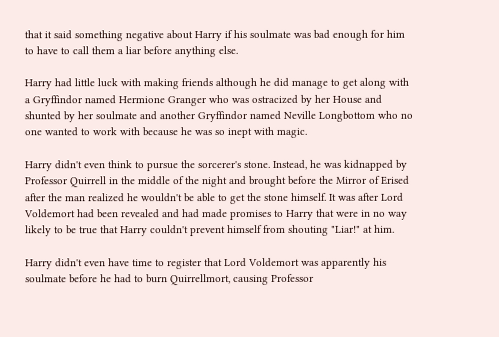that it said something negative about Harry if his soulmate was bad enough for him to have to call them a liar before anything else.

Harry had little luck with making friends although he did manage to get along with a Gryffindor named Hermione Granger who was ostracized by her House and shunted by her soulmate and another Gryffindor named Neville Longbottom who no one wanted to work with because he was so inept with magic.

Harry didn't even think to pursue the sorcerer's stone. Instead, he was kidnapped by Professor Quirrell in the middle of the night and brought before the Mirror of Erised after the man realized he wouldn't be able to get the stone himself. It was after Lord Voldemort had been revealed and had made promises to Harry that were in no way likely to be true that Harry couldn't prevent himself from shouting "Liar!" at him.

Harry didn't even have time to register that Lord Voldemort was apparently his soulmate before he had to burn Quirrellmort, causing Professor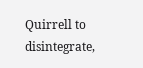Quirrell to disintegrate,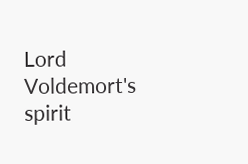Lord Voldemort's spirit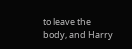to leave the body, and Harry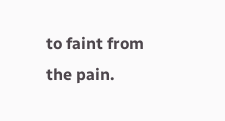to faint from the pain.